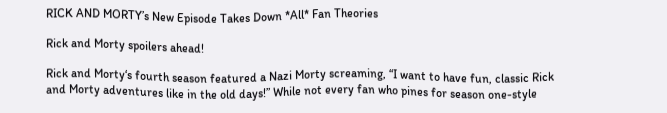RICK AND MORTY’s New Episode Takes Down *All* Fan Theories

Rick and Morty spoilers ahead!

Rick and Morty‘s fourth season featured a Nazi Morty screaming, “I want to have fun, classic Rick and Morty adventures like in the old days!” While not every fan who pines for season one-style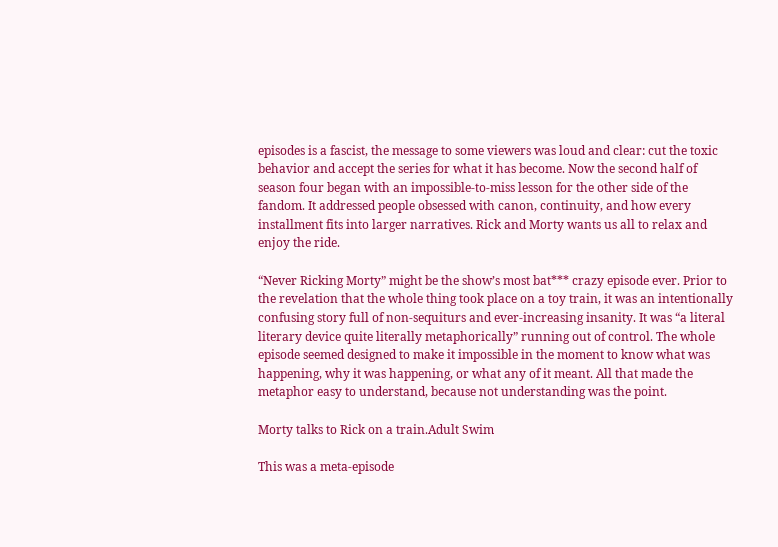episodes is a fascist, the message to some viewers was loud and clear: cut the toxic behavior and accept the series for what it has become. Now the second half of season four began with an impossible-to-miss lesson for the other side of the fandom. It addressed people obsessed with canon, continuity, and how every installment fits into larger narratives. Rick and Morty wants us all to relax and enjoy the ride.

“Never Ricking Morty” might be the show’s most bat*** crazy episode ever. Prior to the revelation that the whole thing took place on a toy train, it was an intentionally confusing story full of non-sequiturs and ever-increasing insanity. It was “a literal literary device quite literally metaphorically” running out of control. The whole episode seemed designed to make it impossible in the moment to know what was happening, why it was happening, or what any of it meant. All that made the metaphor easy to understand, because not understanding was the point.

Morty talks to Rick on a train.Adult Swim

This was a meta-episode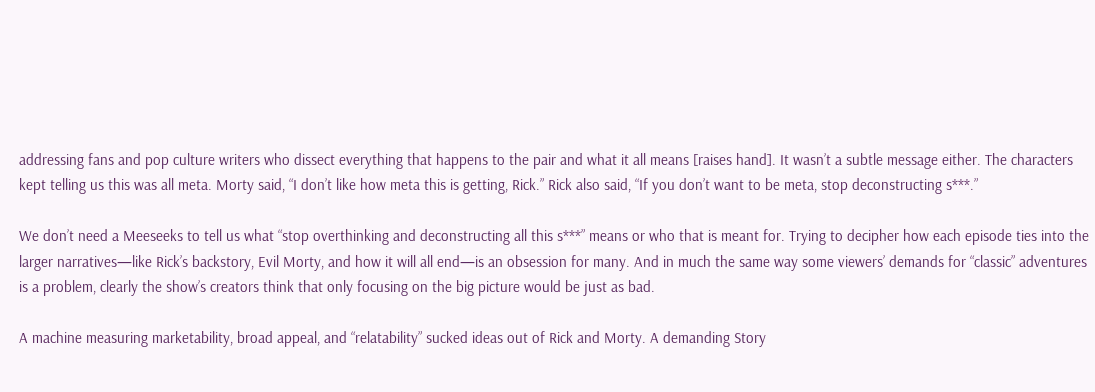addressing fans and pop culture writers who dissect everything that happens to the pair and what it all means [raises hand]. It wasn’t a subtle message either. The characters kept telling us this was all meta. Morty said, “I don’t like how meta this is getting, Rick.” Rick also said, “If you don’t want to be meta, stop deconstructing s***.”

We don’t need a Meeseeks to tell us what “stop overthinking and deconstructing all this s***” means or who that is meant for. Trying to decipher how each episode ties into the larger narratives—like Rick’s backstory, Evil Morty, and how it will all end—is an obsession for many. And in much the same way some viewers’ demands for “classic” adventures is a problem, clearly the show’s creators think that only focusing on the big picture would be just as bad.

A machine measuring marketability, broad appeal, and “relatability” sucked ideas out of Rick and Morty. A demanding Story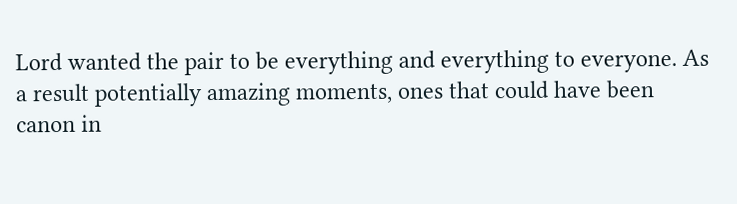Lord wanted the pair to be everything and everything to everyone. As a result potentially amazing moments, ones that could have been canon in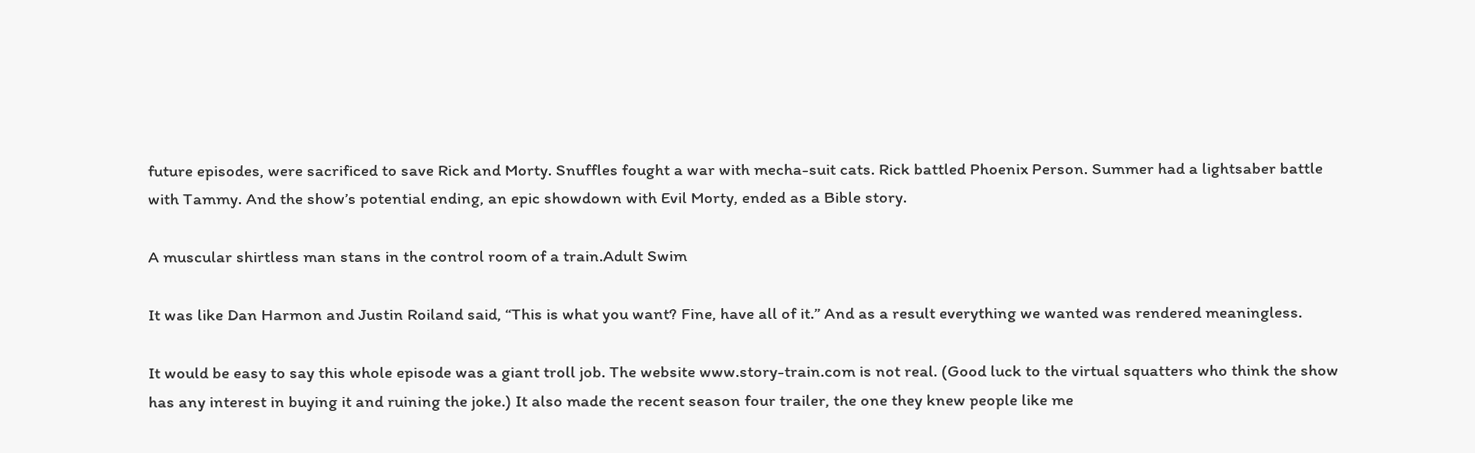future episodes, were sacrificed to save Rick and Morty. Snuffles fought a war with mecha-suit cats. Rick battled Phoenix Person. Summer had a lightsaber battle with Tammy. And the show’s potential ending, an epic showdown with Evil Morty, ended as a Bible story.

A muscular shirtless man stans in the control room of a train.Adult Swim

It was like Dan Harmon and Justin Roiland said, “This is what you want? Fine, have all of it.” And as a result everything we wanted was rendered meaningless.

It would be easy to say this whole episode was a giant troll job. The website www.story-train.com is not real. (Good luck to the virtual squatters who think the show has any interest in buying it and ruining the joke.) It also made the recent season four trailer, the one they knew people like me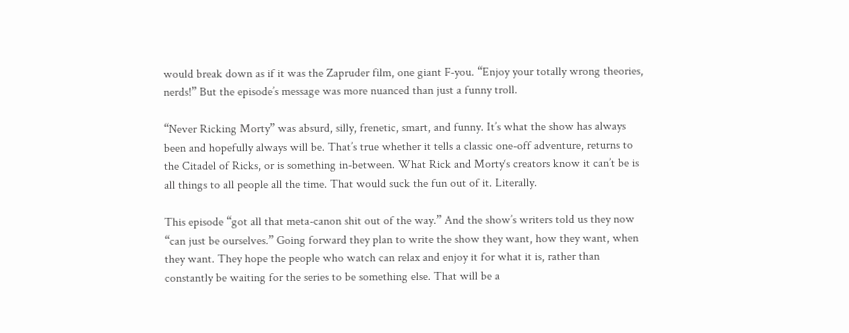would break down as if it was the Zapruder film, one giant F-you. “Enjoy your totally wrong theories, nerds!” But the episode’s message was more nuanced than just a funny troll.

“Never Ricking Morty” was absurd, silly, frenetic, smart, and funny. It’s what the show has always been and hopefully always will be. That’s true whether it tells a classic one-off adventure, returns to the Citadel of Ricks, or is something in-between. What Rick and Morty‘s creators know it can’t be is all things to all people all the time. That would suck the fun out of it. Literally.

This episode “got all that meta-canon shit out of the way.” And the show’s writers told us they now “can just be ourselves.” Going forward they plan to write the show they want, how they want, when they want. They hope the people who watch can relax and enjoy it for what it is, rather than constantly be waiting for the series to be something else. That will be a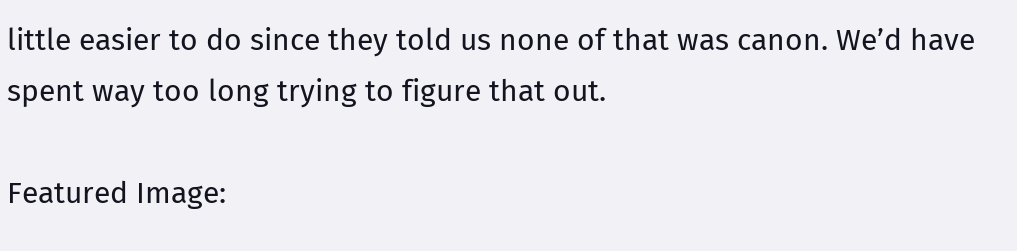little easier to do since they told us none of that was canon. We’d have spent way too long trying to figure that out.

Featured Image: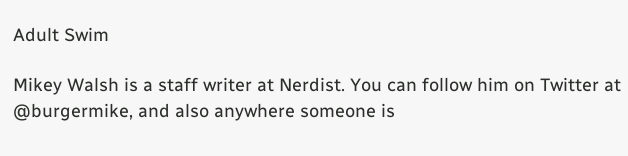Adult Swim

Mikey Walsh is a staff writer at Nerdist. You can follow him on Twitter at  @burgermike, and also anywhere someone is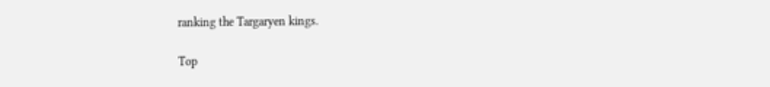ranking the Targaryen kings.

Top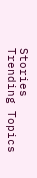Stories
Trending Topics